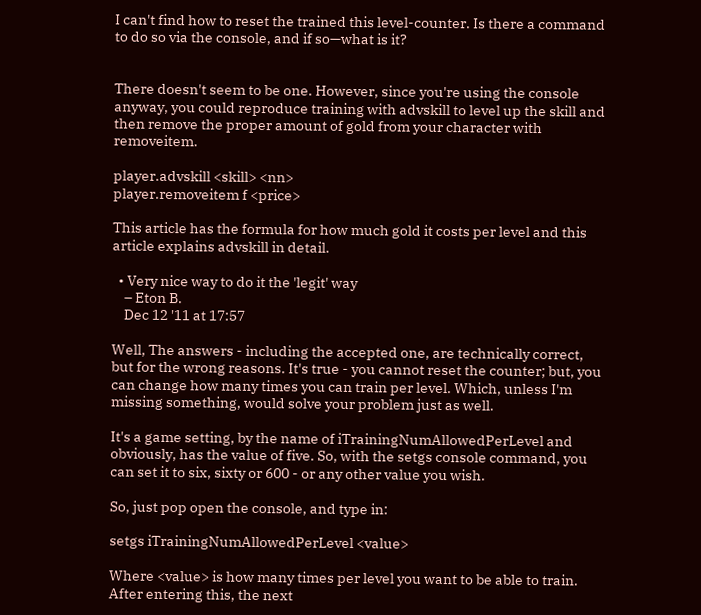I can't find how to reset the trained this level-counter. Is there a command to do so via the console, and if so—what is it?


There doesn't seem to be one. However, since you're using the console anyway, you could reproduce training with advskill to level up the skill and then remove the proper amount of gold from your character with removeitem.

player.advskill <skill> <nn>
player.removeitem f <price>

This article has the formula for how much gold it costs per level and this article explains advskill in detail.

  • Very nice way to do it the 'legit' way
    – Eton B.
    Dec 12 '11 at 17:57

Well, The answers - including the accepted one, are technically correct, but for the wrong reasons. It's true - you cannot reset the counter; but, you can change how many times you can train per level. Which, unless I'm missing something, would solve your problem just as well.

It's a game setting, by the name of iTrainingNumAllowedPerLevel and obviously, has the value of five. So, with the setgs console command, you can set it to six, sixty or 600 - or any other value you wish.

So, just pop open the console, and type in:

setgs iTrainingNumAllowedPerLevel <value>

Where <value> is how many times per level you want to be able to train. After entering this, the next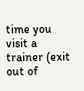time you visit a trainer (exit out of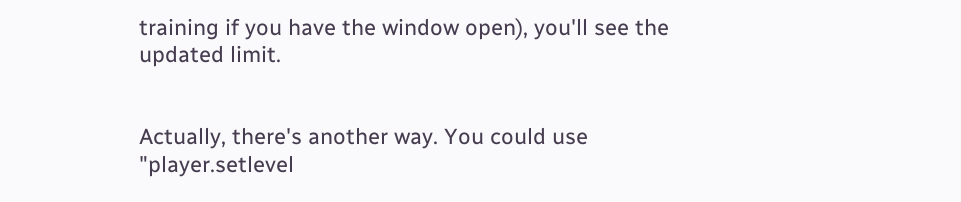training if you have the window open), you'll see the updated limit.


Actually, there's another way. You could use "player.setlevel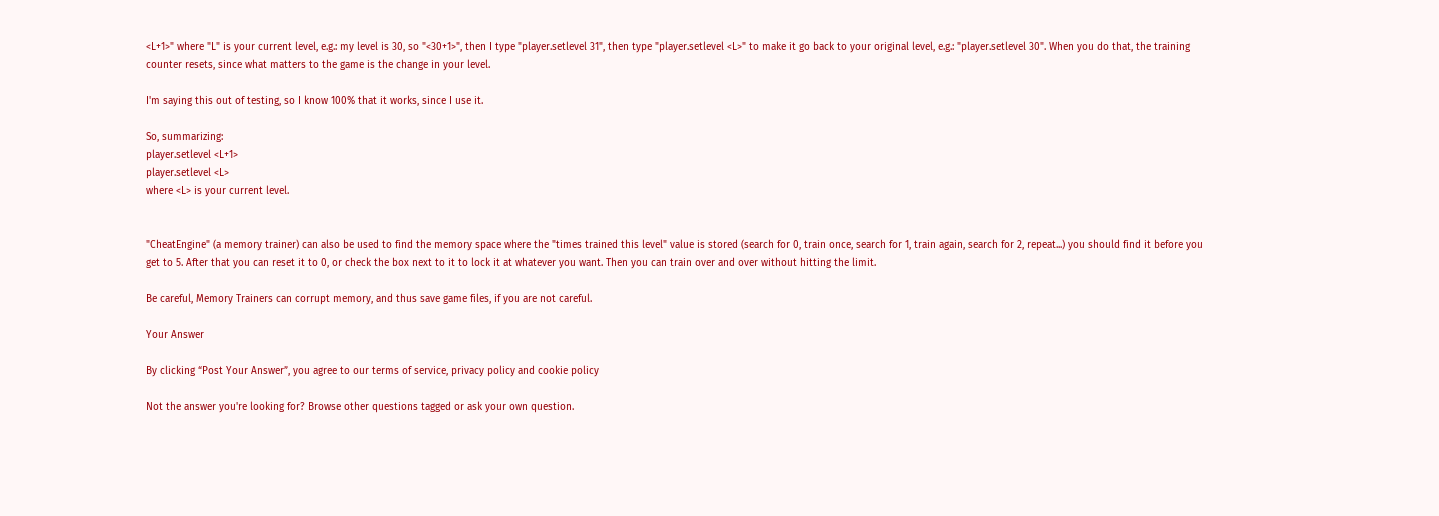<L+1>" where "L" is your current level, e.g.: my level is 30, so "<30+1>", then I type "player.setlevel 31", then type "player.setlevel <L>" to make it go back to your original level, e.g.: "player.setlevel 30". When you do that, the training counter resets, since what matters to the game is the change in your level.

I'm saying this out of testing, so I know 100% that it works, since I use it.

So, summarizing:
player.setlevel <L+1>
player.setlevel <L>
where <L> is your current level.


"CheatEngine" (a memory trainer) can also be used to find the memory space where the "times trained this level" value is stored (search for 0, train once, search for 1, train again, search for 2, repeat...) you should find it before you get to 5. After that you can reset it to 0, or check the box next to it to lock it at whatever you want. Then you can train over and over without hitting the limit.

Be careful, Memory Trainers can corrupt memory, and thus save game files, if you are not careful.

Your Answer

By clicking “Post Your Answer”, you agree to our terms of service, privacy policy and cookie policy

Not the answer you're looking for? Browse other questions tagged or ask your own question.